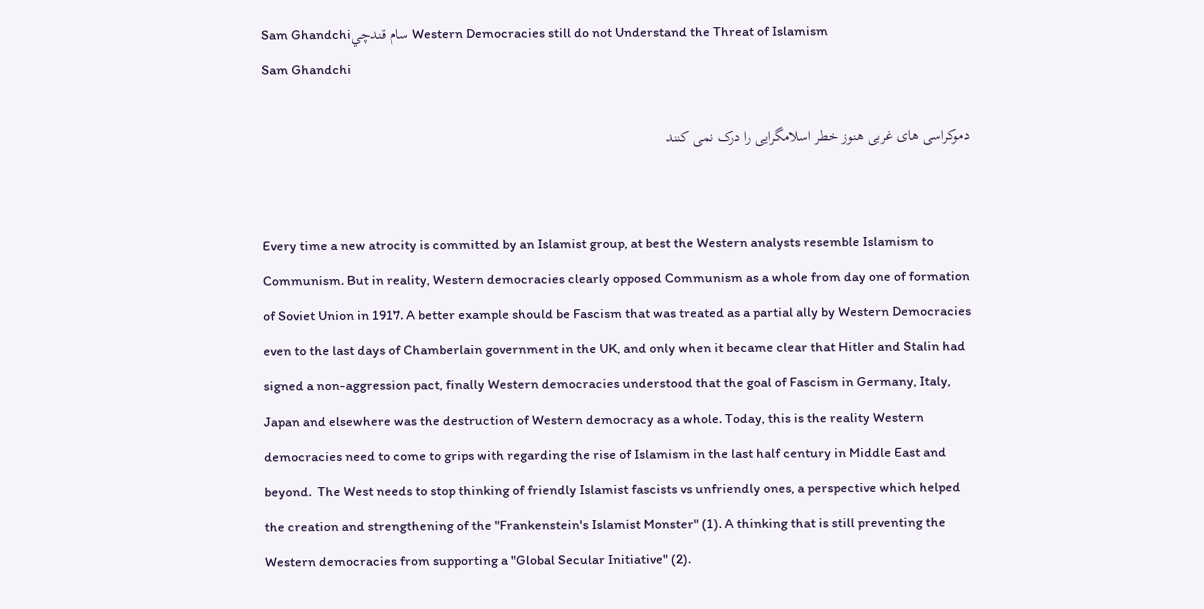Sam Ghandchiسام قندچي Western Democracies still do not Understand the Threat of Islamism
Sam Ghandchi

دموکراسی های غربی هنوز خطر اسلامگرایی را درک نمی کنند


Every time a new atrocity is committed by an Islamist group, at best the Western analysts resemble Islamism to Communism. But in reality, Western democracies clearly opposed Communism as a whole from day one of formation of Soviet Union in 1917. A better example should be Fascism that was treated as a partial ally by Western Democracies even to the last days of Chamberlain government in the UK, and only when it became clear that Hitler and Stalin had signed a non-aggression pact, finally Western democracies understood that the goal of Fascism in Germany, Italy, Japan and elsewhere was the destruction of Western democracy as a whole. Today, this is the reality Western democracies need to come to grips with regarding the rise of Islamism in the last half century in Middle East and beyond.  The West needs to stop thinking of friendly Islamist fascists vs unfriendly ones, a perspective which helped the creation and strengthening of the "Frankenstein's Islamist Monster" (1). A thinking that is still preventing the Western democracies from supporting a "Global Secular Initiative" (2).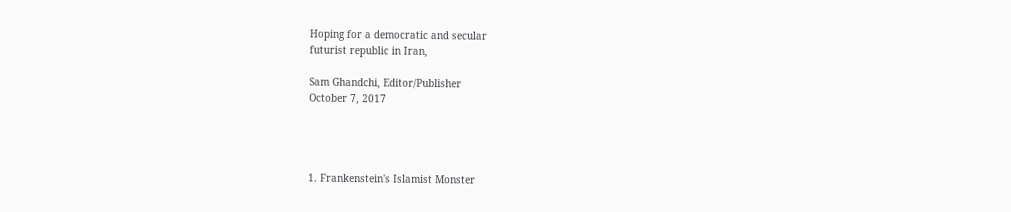Hoping for a democratic and secular
futurist republic in Iran,

Sam Ghandchi, Editor/Publisher
October 7, 2017




1. Frankenstein's Islamist Monster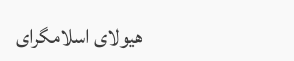هیولای اسلامگرای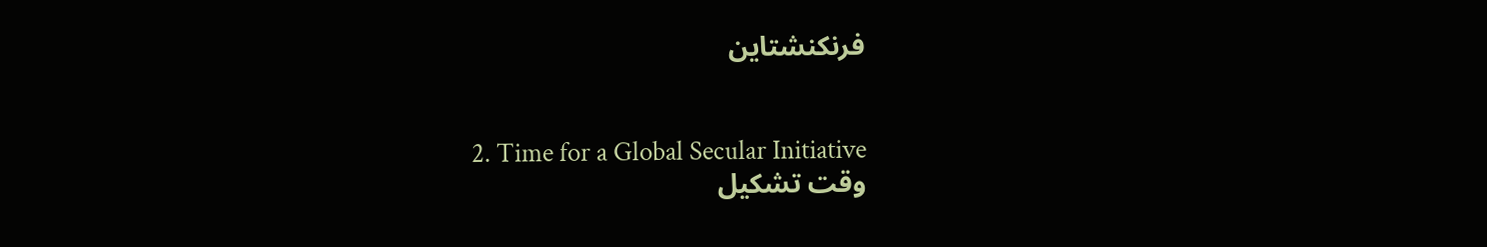فرنکنشتاین


2. Time for a Global Secular Initiative
وقت تشکیل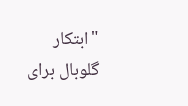"ابتکار گلوبال برای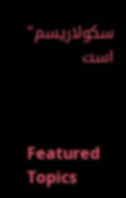سکولاریسم" است



Featured Topics